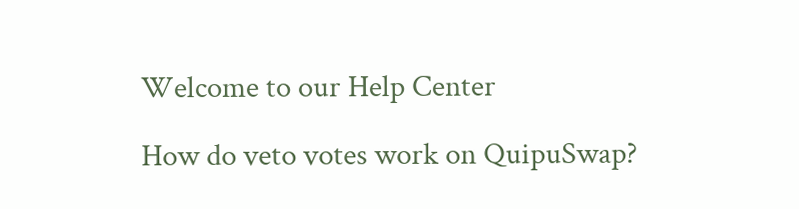Welcome to our Help Center

How do veto votes work on QuipuSwap?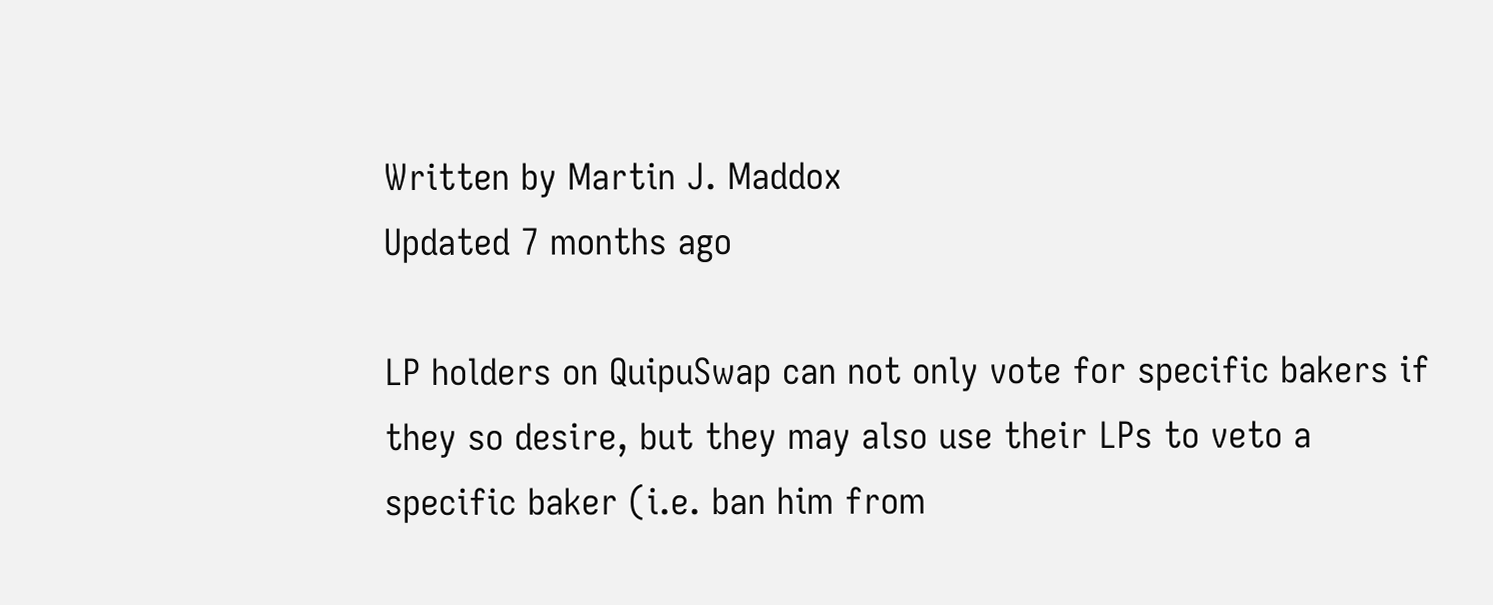Written by Martin J. Maddox
Updated 7 months ago

LP holders on QuipuSwap can not only vote for specific bakers if they so desire, but they may also use their LPs to veto a specific baker (i.e. ban him from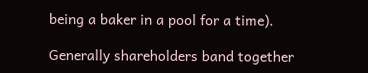being a baker in a pool for a time).

Generally shareholders band together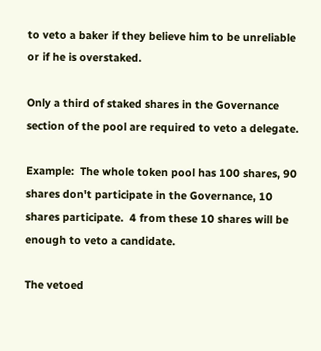to veto a baker if they believe him to be unreliable or if he is overstaked.

Only a third of staked shares in the Governance section of the pool are required to veto a delegate.

Example:  The whole token pool has 100 shares, 90 shares don't participate in the Governance, 10 shares participate.  4 from these 10 shares will be enough to veto a candidate.

The vetoed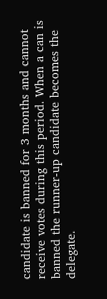candidate is banned for 3 months and cannot receive votes during this period. When a can is banned the runner-up candidate becomes the delegate.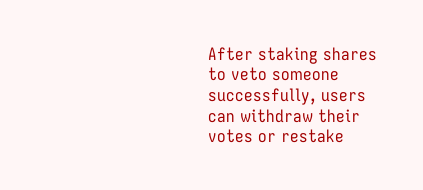After staking shares to veto someone successfully, users can withdraw their votes or restake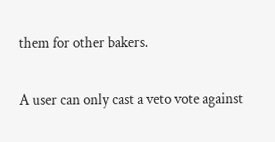them for other bakers.

A user can only cast a veto vote against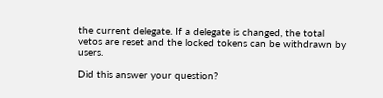the current delegate. If a delegate is changed, the total vetos are reset and the locked tokens can be withdrawn by users.

Did this answer your question?